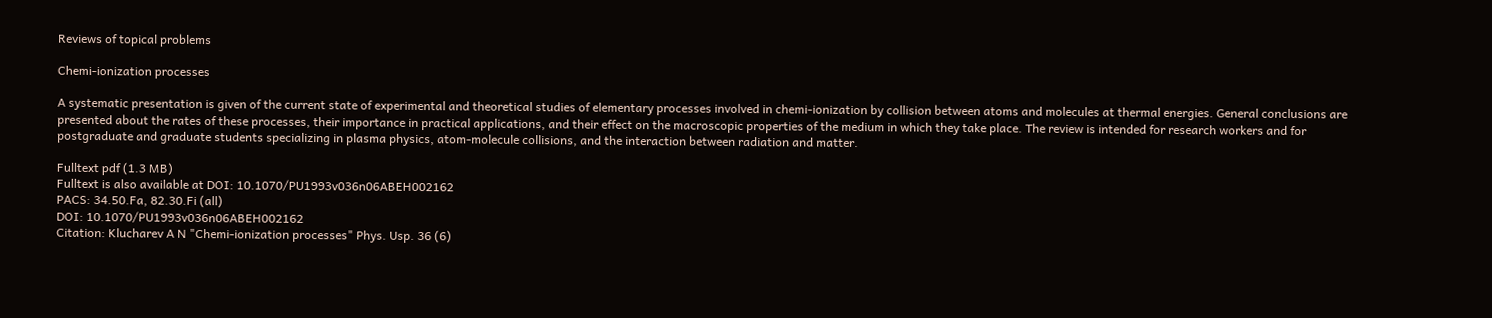Reviews of topical problems

Chemi-ionization processes

A systematic presentation is given of the current state of experimental and theoretical studies of elementary processes involved in chemi-ionization by collision between atoms and molecules at thermal energies. General conclusions are presented about the rates of these processes, their importance in practical applications, and their effect on the macroscopic properties of the medium in which they take place. The review is intended for research workers and for postgraduate and graduate students specializing in plasma physics, atom-molecule collisions, and the interaction between radiation and matter.

Fulltext pdf (1.3 MB)
Fulltext is also available at DOI: 10.1070/PU1993v036n06ABEH002162
PACS: 34.50.Fa, 82.30.Fi (all)
DOI: 10.1070/PU1993v036n06ABEH002162
Citation: Klucharev A N "Chemi-ionization processes" Phys. Usp. 36 (6)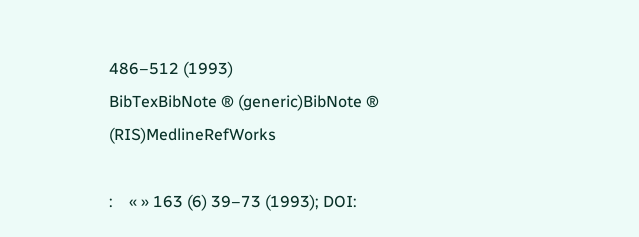486–512 (1993)
BibTexBibNote ® (generic)BibNote ® (RIS)MedlineRefWorks

:    « » 163 (6) 39–73 (1993); DOI: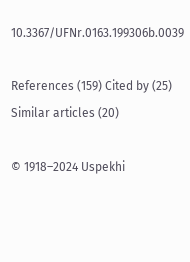10.3367/UFNr.0163.199306b.0039

References (159) Cited by (25) Similar articles (20)

© 1918–2024 Uspekhi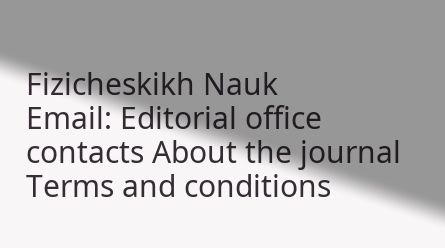Fizicheskikh Nauk
Email: Editorial office contacts About the journal Terms and conditions